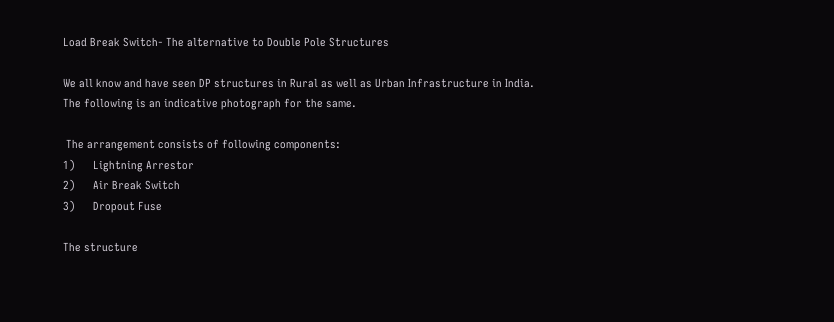Load Break Switch- The alternative to Double Pole Structures

We all know and have seen DP structures in Rural as well as Urban Infrastructure in India. The following is an indicative photograph for the same.

 The arrangement consists of following components:
1)      Lightning Arrestor
2)      Air Break Switch
3)      Dropout Fuse

The structure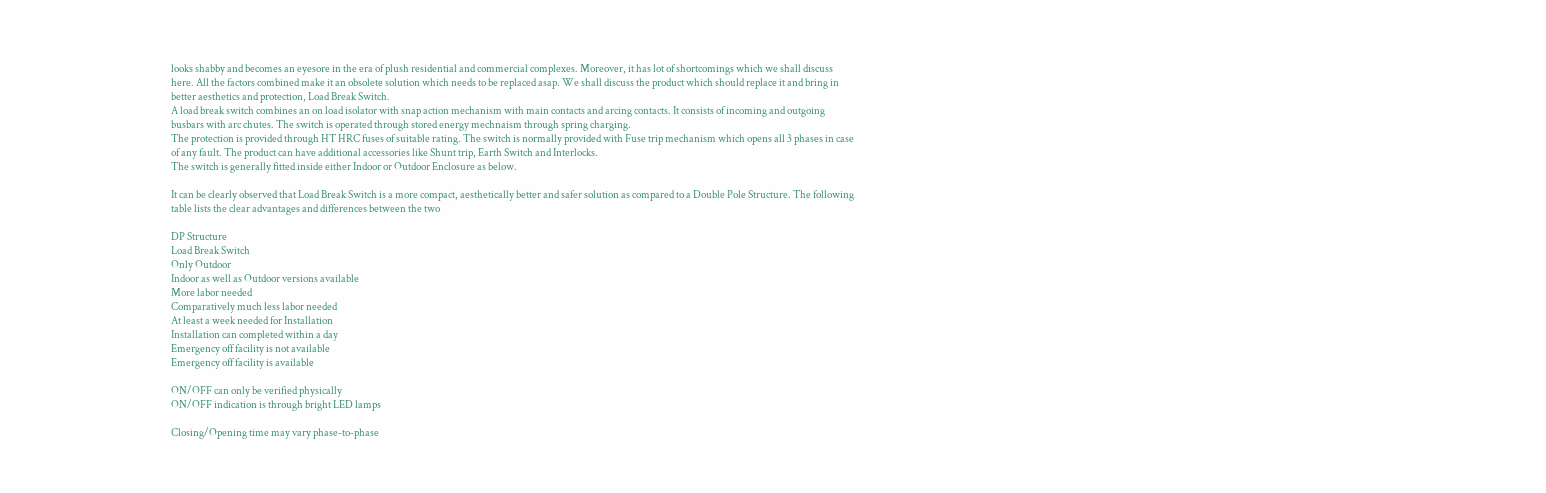looks shabby and becomes an eyesore in the era of plush residential and commercial complexes. Moreover, it has lot of shortcomings which we shall discuss here. All the factors combined make it an obsolete solution which needs to be replaced asap. We shall discuss the product which should replace it and bring in better aesthetics and protection, Load Break Switch.
A load break switch combines an on load isolator with snap action mechanism with main contacts and arcing contacts. It consists of incoming and outgoing busbars with arc chutes. The switch is operated through stored energy mechnaism through spring charging.
The protection is provided through HT HRC fuses of suitable rating. The switch is normally provided with Fuse trip mechanism which opens all 3 phases in case of any fault. The product can have additional accessories like Shunt trip, Earth Switch and Interlocks.
The switch is generally fitted inside either Indoor or Outdoor Enclosure as below.

It can be clearly observed that Load Break Switch is a more compact, aesthetically better and safer solution as compared to a Double Pole Structure. The following table lists the clear advantages and differences between the two

DP Structure
Load Break Switch
Only Outdoor
Indoor as well as Outdoor versions available
More labor needed
Comparatively much less labor needed
At least a week needed for Installation
Installation can completed within a day
Emergency off facility is not available
Emergency off facility is available

ON/OFF can only be verified physically
ON/OFF indication is through bright LED lamps

Closing/Opening time may vary phase-to-phase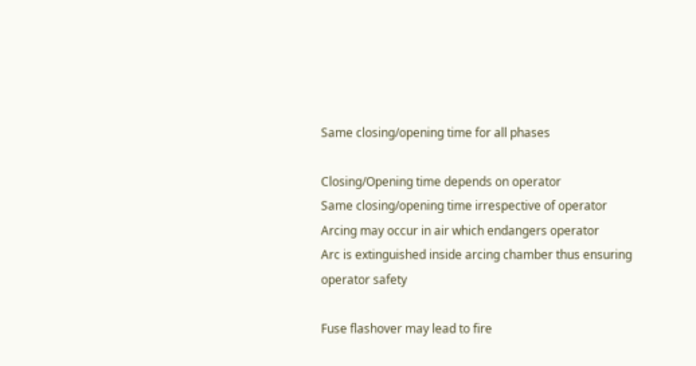Same closing/opening time for all phases

Closing/Opening time depends on operator
Same closing/opening time irrespective of operator
Arcing may occur in air which endangers operator
Arc is extinguished inside arcing chamber thus ensuring operator safety

Fuse flashover may lead to fire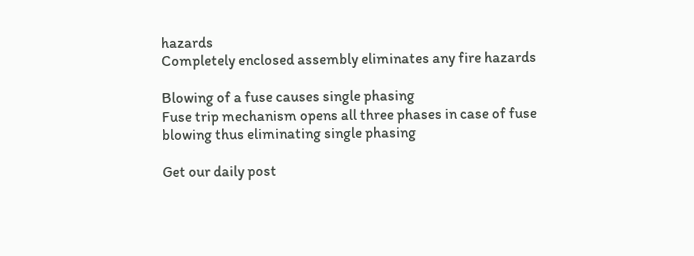hazards
Completely enclosed assembly eliminates any fire hazards

Blowing of a fuse causes single phasing
Fuse trip mechanism opens all three phases in case of fuse blowing thus eliminating single phasing

Get our daily post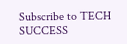Subscribe to TECH SUCCESS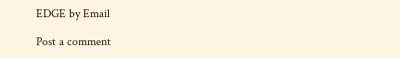EDGE by Email

Post a comment